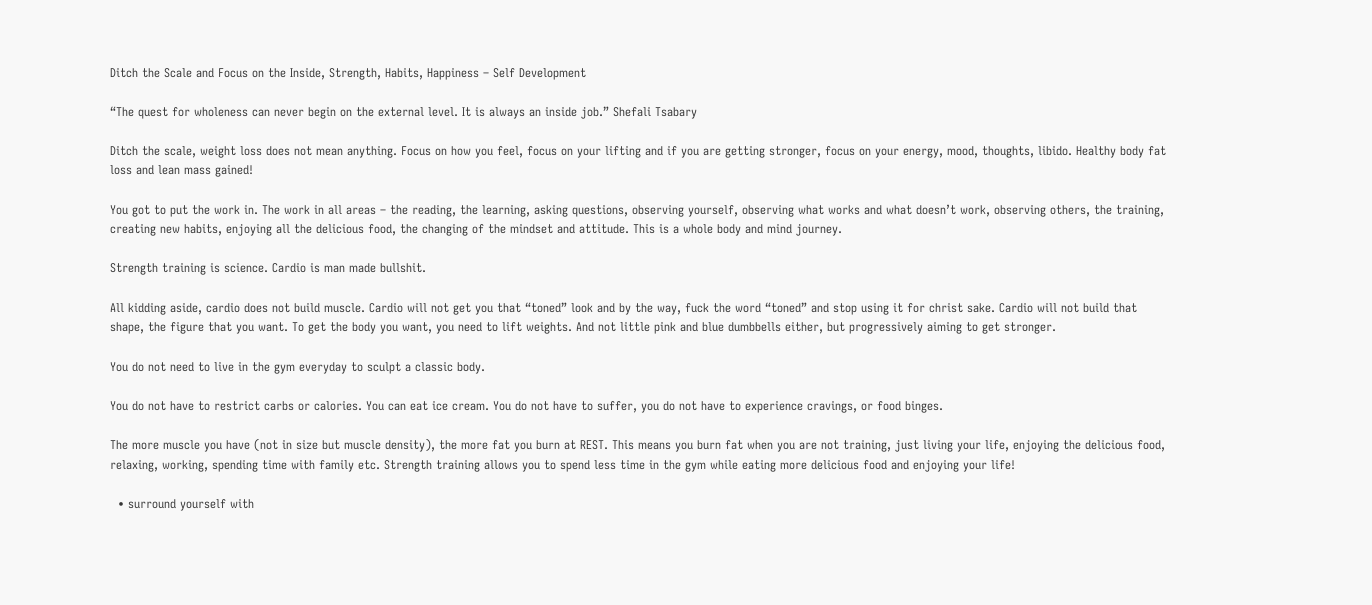Ditch the Scale and Focus on the Inside, Strength, Habits, Happiness – Self Development

“The quest for wholeness can never begin on the external level. It is always an inside job.” Shefali Tsabary

Ditch the scale, weight loss does not mean anything. Focus on how you feel, focus on your lifting and if you are getting stronger, focus on your energy, mood, thoughts, libido. Healthy body fat loss and lean mass gained!

You got to put the work in. The work in all areas – the reading, the learning, asking questions, observing yourself, observing what works and what doesn’t work, observing others, the training, creating new habits, enjoying all the delicious food, the changing of the mindset and attitude. This is a whole body and mind journey.

Strength training is science. Cardio is man made bullshit.

All kidding aside, cardio does not build muscle. Cardio will not get you that “toned” look and by the way, fuck the word “toned” and stop using it for christ sake. Cardio will not build that shape, the figure that you want. To get the body you want, you need to lift weights. And not little pink and blue dumbbells either, but progressively aiming to get stronger.

You do not need to live in the gym everyday to sculpt a classic body.

You do not have to restrict carbs or calories. You can eat ice cream. You do not have to suffer, you do not have to experience cravings, or food binges.

The more muscle you have (not in size but muscle density), the more fat you burn at REST. This means you burn fat when you are not training, just living your life, enjoying the delicious food, relaxing, working, spending time with family etc. Strength training allows you to spend less time in the gym while eating more delicious food and enjoying your life!

  • surround yourself with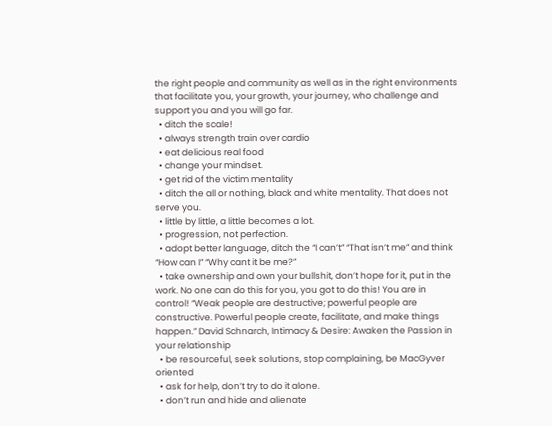the right people and community as well as in the right environments that facilitate you, your growth, your journey, who challenge and support you and you will go far.
  • ditch the scale!
  • always strength train over cardio
  • eat delicious real food
  • change your mindset.
  • get rid of the victim mentality
  • ditch the all or nothing, black and white mentality. That does not serve you.
  • little by little, a little becomes a lot.
  • progression, not perfection.
  • adopt better language, ditch the “I can’t” “That isn’t me” and think “How can I” “Why cant it be me?”
  • take ownership and own your bullshit, don’t hope for it, put in the work. No one can do this for you, you got to do this! You are in control! “Weak people are destructive; powerful people are constructive. Powerful people create, facilitate, and make things happen.” David Schnarch, Intimacy & Desire: Awaken the Passion in your relationship
  • be resourceful, seek solutions, stop complaining, be MacGyver oriented
  • ask for help, don’t try to do it alone.
  • don’t run and hide and alienate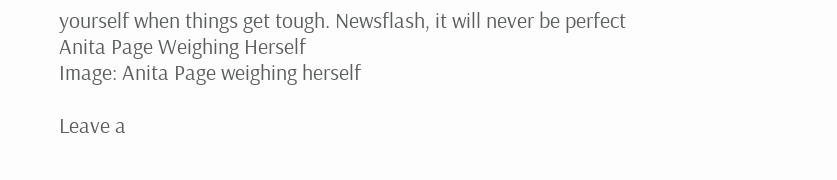yourself when things get tough. Newsflash, it will never be perfect
Anita Page Weighing Herself
Image: Anita Page weighing herself

Leave a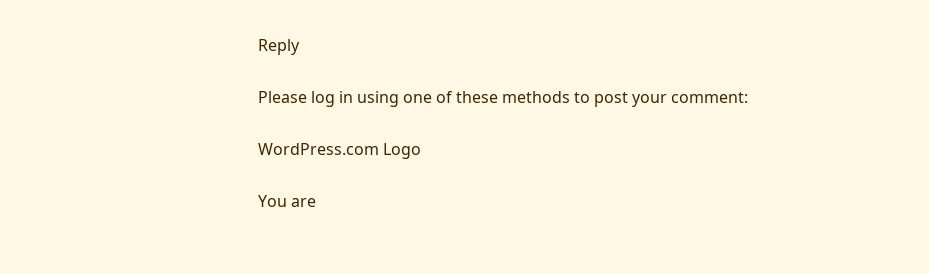Reply

Please log in using one of these methods to post your comment:

WordPress.com Logo

You are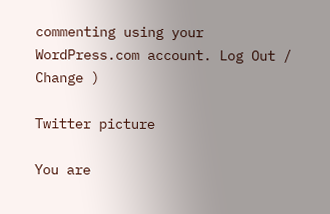commenting using your WordPress.com account. Log Out /  Change )

Twitter picture

You are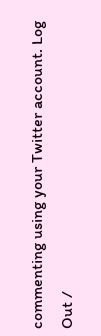commenting using your Twitter account. Log Out /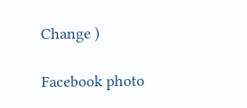Change )

Facebook photo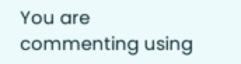You are commenting using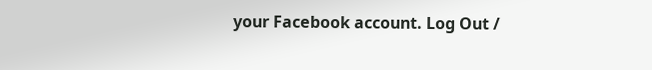your Facebook account. Log Out /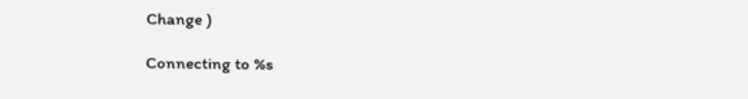Change )

Connecting to %s